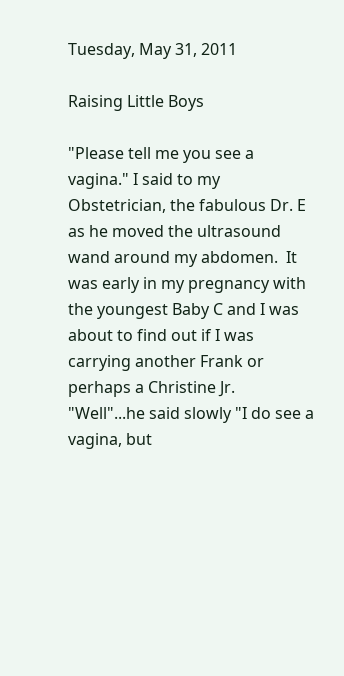Tuesday, May 31, 2011

Raising Little Boys

"Please tell me you see a vagina." I said to my Obstetrician, the fabulous Dr. E as he moved the ultrasound wand around my abdomen.  It was early in my pregnancy with the youngest Baby C and I was about to find out if I was carrying another Frank or perhaps a Christine Jr.  "Well"...he said slowly "I do see a vagina, but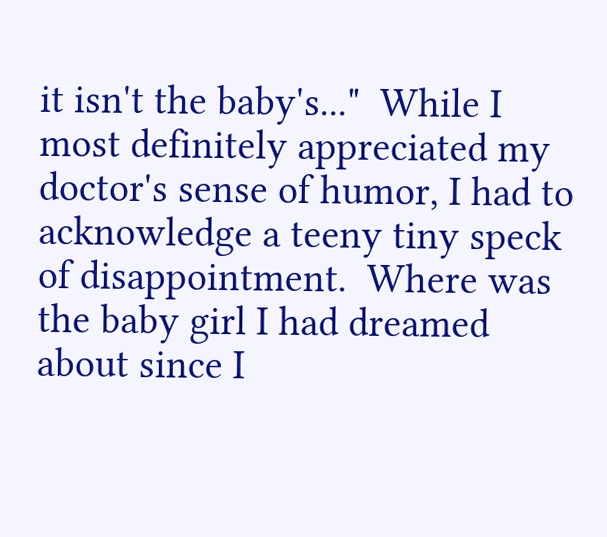it isn't the baby's..."  While I most definitely appreciated my doctor's sense of humor, I had to acknowledge a teeny tiny speck of disappointment.  Where was the baby girl I had dreamed about since I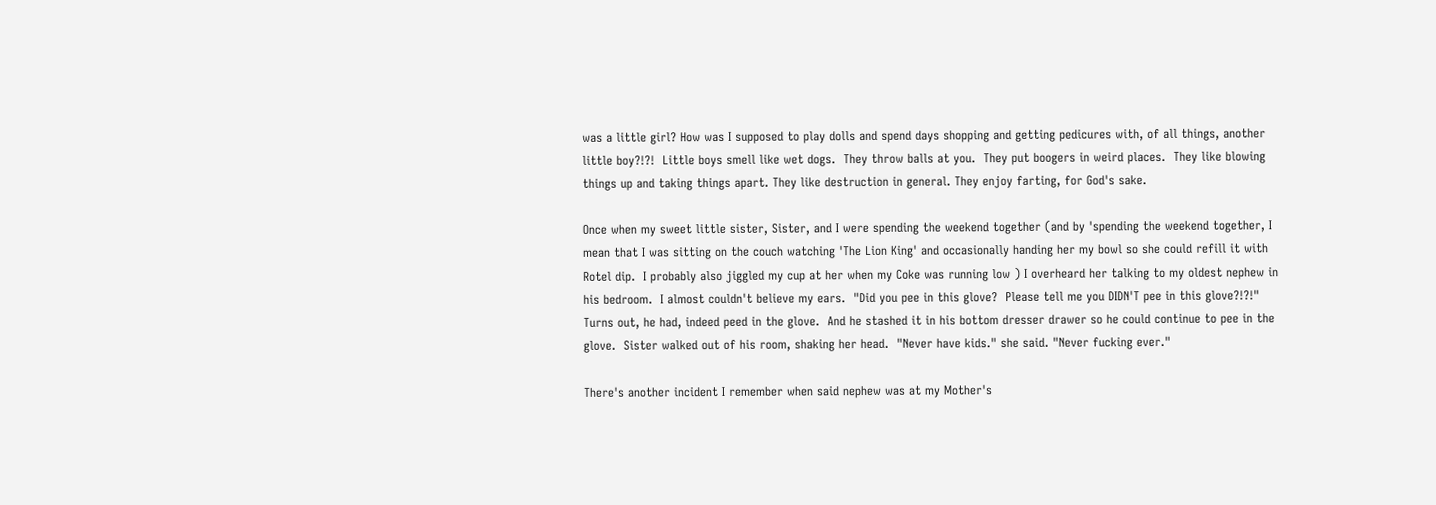was a little girl? How was I supposed to play dolls and spend days shopping and getting pedicures with, of all things, another little boy?!?!  Little boys smell like wet dogs.  They throw balls at you.  They put boogers in weird places.  They like blowing things up and taking things apart. They like destruction in general. They enjoy farting, for God's sake.

Once when my sweet little sister, Sister, and I were spending the weekend together (and by 'spending the weekend together, I mean that I was sitting on the couch watching 'The Lion King' and occasionally handing her my bowl so she could refill it with Rotel dip.  I probably also jiggled my cup at her when my Coke was running low ) I overheard her talking to my oldest nephew in his bedroom.  I almost couldn't believe my ears.  "Did you pee in this glove?  Please tell me you DIDN'T pee in this glove?!?!"  Turns out, he had, indeed peed in the glove.  And he stashed it in his bottom dresser drawer so he could continue to pee in the glove.  Sister walked out of his room, shaking her head.  "Never have kids." she said. "Never fucking ever."

There's another incident I remember when said nephew was at my Mother's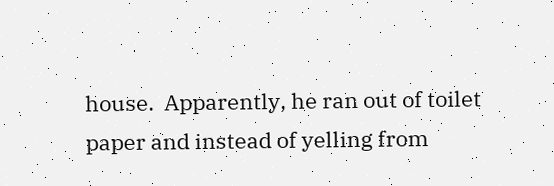house.  Apparently, he ran out of toilet paper and instead of yelling from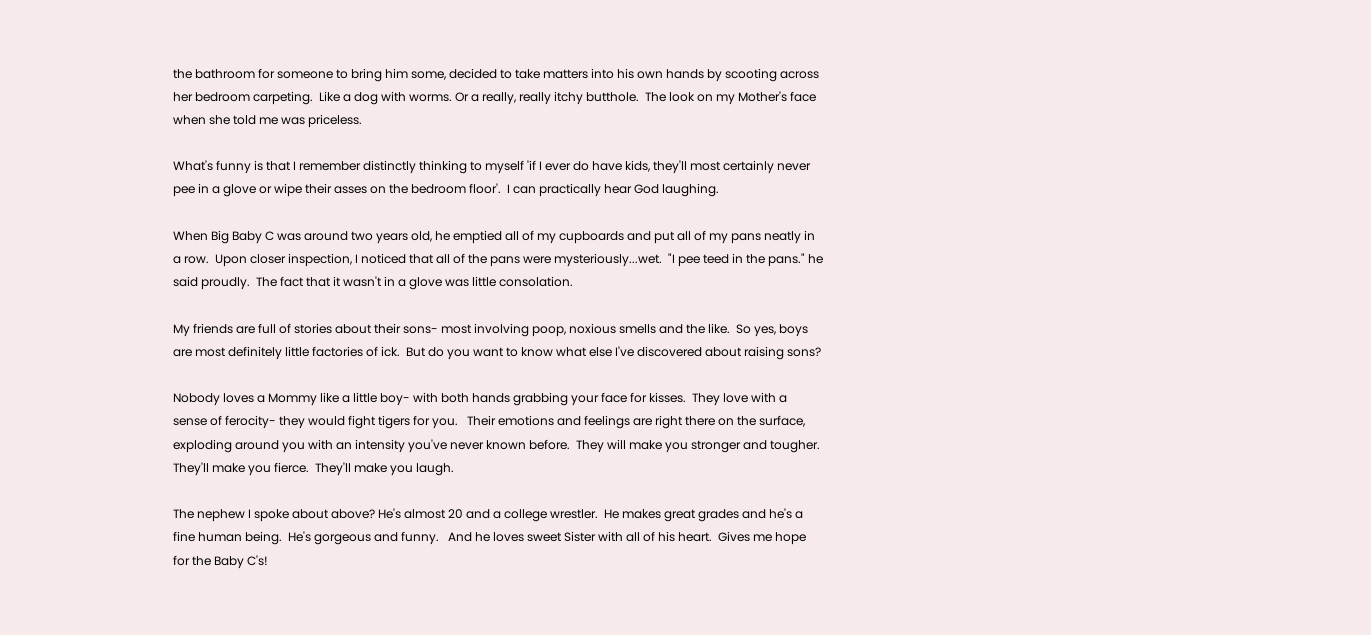the bathroom for someone to bring him some, decided to take matters into his own hands by scooting across her bedroom carpeting.  Like a dog with worms. Or a really, really itchy butthole.  The look on my Mother's face when she told me was priceless.

What's funny is that I remember distinctly thinking to myself 'if I ever do have kids, they'll most certainly never pee in a glove or wipe their asses on the bedroom floor'.  I can practically hear God laughing.

When Big Baby C was around two years old, he emptied all of my cupboards and put all of my pans neatly in a row.  Upon closer inspection, I noticed that all of the pans were mysteriously...wet.  "I pee teed in the pans." he said proudly.  The fact that it wasn't in a glove was little consolation.

My friends are full of stories about their sons- most involving poop, noxious smells and the like.  So yes, boys are most definitely little factories of ick.  But do you want to know what else I've discovered about raising sons?

Nobody loves a Mommy like a little boy- with both hands grabbing your face for kisses.  They love with a sense of ferocity- they would fight tigers for you.   Their emotions and feelings are right there on the surface, exploding around you with an intensity you've never known before.  They will make you stronger and tougher.  They'll make you fierce.  They'll make you laugh.

The nephew I spoke about above? He's almost 20 and a college wrestler.  He makes great grades and he's a fine human being.  He's gorgeous and funny.   And he loves sweet Sister with all of his heart.  Gives me hope for the Baby C's!